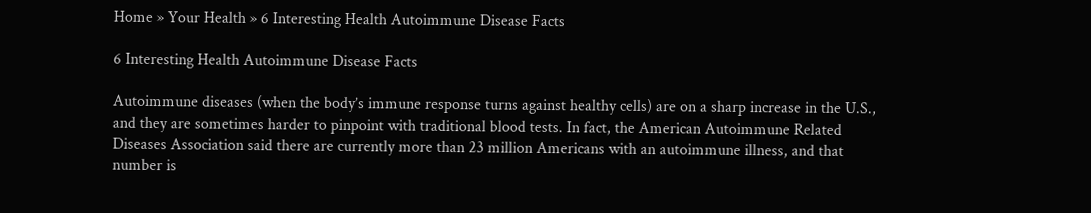Home » Your Health » 6 Interesting Health Autoimmune Disease Facts

6 Interesting Health Autoimmune Disease Facts

Autoimmune diseases (when the body’s immune response turns against healthy cells) are on a sharp increase in the U.S., and they are sometimes harder to pinpoint with traditional blood tests. In fact, the American Autoimmune Related Diseases Association said there are currently more than 23 million Americans with an autoimmune illness, and that number is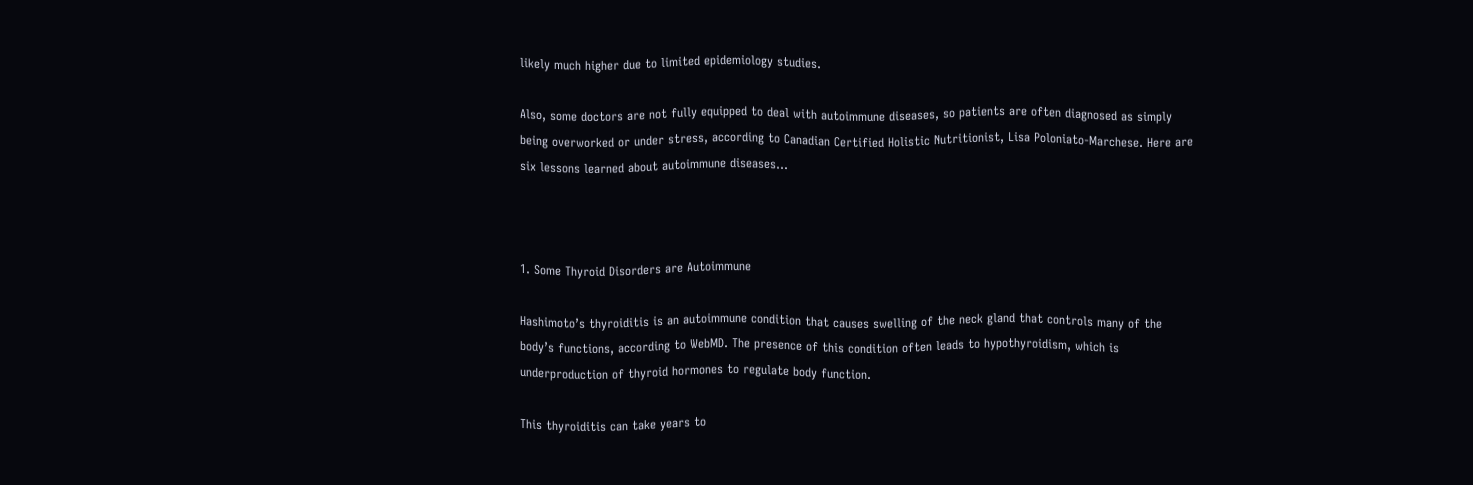likely much higher due to limited epidemiology studies.

Also, some doctors are not fully equipped to deal with autoimmune diseases, so patients are often diagnosed as simply being overworked or under stress, according to Canadian Certified Holistic Nutritionist, Lisa Poloniato-Marchese. Here are six lessons learned about autoimmune diseases…



1. Some Thyroid Disorders are Autoimmune

Hashimoto’s thyroiditis is an autoimmune condition that causes swelling of the neck gland that controls many of the body’s functions, according to WebMD. The presence of this condition often leads to hypothyroidism, which is underproduction of thyroid hormones to regulate body function.

This thyroiditis can take years to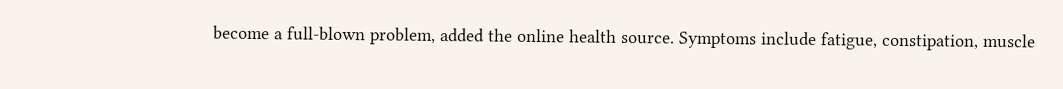become a full-blown problem, added the online health source. Symptoms include fatigue, constipation, muscle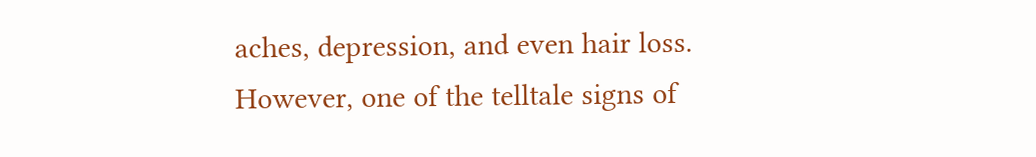aches, depression, and even hair loss. However, one of the telltale signs of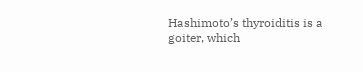Hashimoto’s thyroiditis is a goiter, which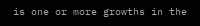is one or more growths in the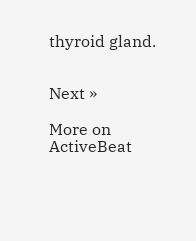thyroid gland.


Next »

More on ActiveBeat